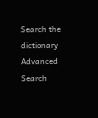Search the dictionary Advanced Search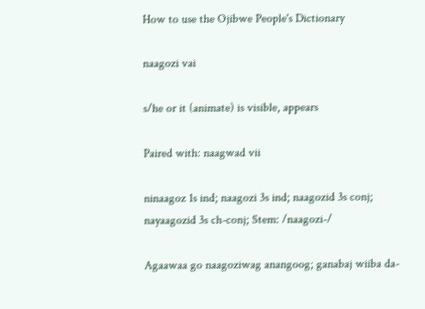How to use the Ojibwe People's Dictionary

naagozi vai

s/he or it (animate) is visible, appears

Paired with: naagwad vii

ninaagoz 1s ind; naagozi 3s ind; naagozid 3s conj; nayaagozid 3s ch-conj; Stem: /naagozi-/

Agaawaa go naagoziwag anangoog; ganabaj wiiba da-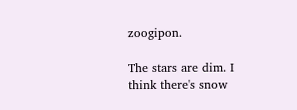zoogipon.

The stars are dim. I think there's snow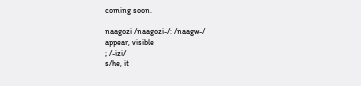coming soon.

naagozi /naagozi-/: /naagw-/
appear, visible
; /-izi/
s/he, it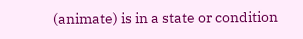(animate) is in a state or condition